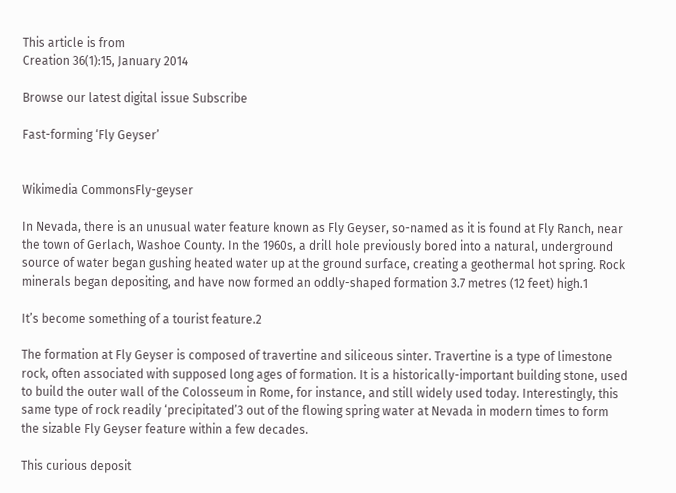This article is from
Creation 36(1):15, January 2014

Browse our latest digital issue Subscribe

Fast-forming ‘Fly Geyser’


Wikimedia CommonsFly-geyser

In Nevada, there is an unusual water feature known as Fly Geyser, so-named as it is found at Fly Ranch, near the town of Gerlach, Washoe County. In the 1960s, a drill hole previously bored into a natural, underground source of water began gushing heated water up at the ground surface, creating a geothermal hot spring. Rock minerals began depositing, and have now formed an oddly-shaped formation 3.7 metres (12 feet) high.1

It’s become something of a tourist feature.2

The formation at Fly Geyser is composed of travertine and siliceous sinter. Travertine is a type of limestone rock, often associated with supposed long ages of formation. It is a historically-important building stone, used to build the outer wall of the Colosseum in Rome, for instance, and still widely used today. Interestingly, this same type of rock readily ‘precipitated’3 out of the flowing spring water at Nevada in modern times to form the sizable Fly Geyser feature within a few decades.

This curious deposit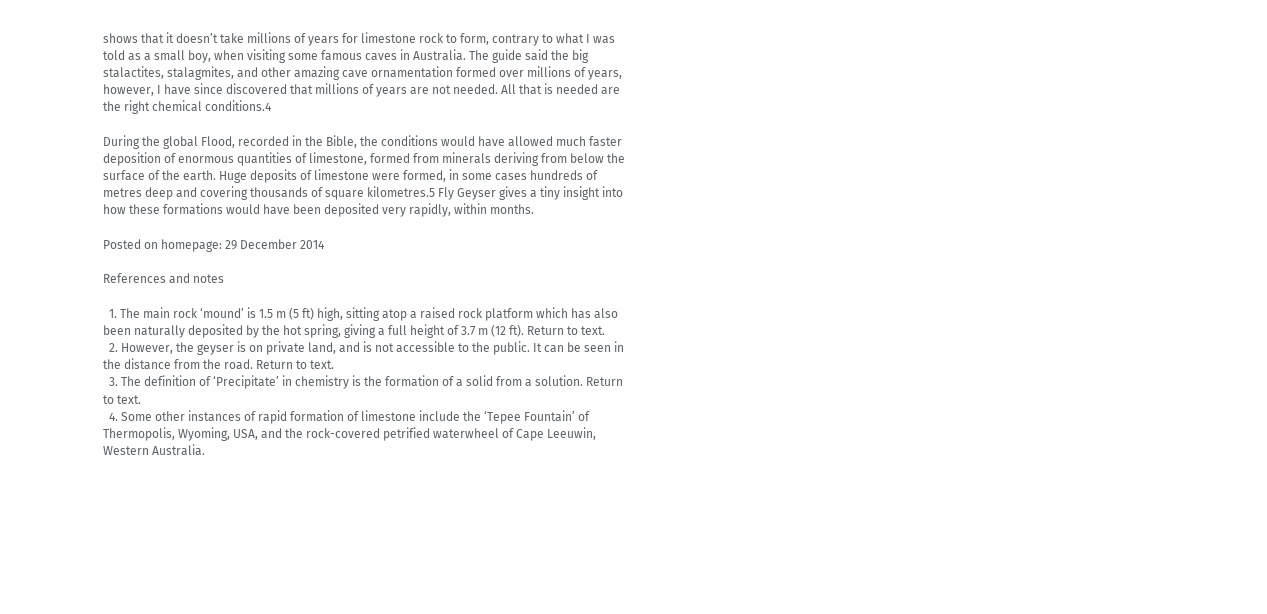shows that it doesn’t take millions of years for limestone rock to form, contrary to what I was told as a small boy, when visiting some famous caves in Australia. The guide said the big stalactites, stalagmites, and other amazing cave ornamentation formed over millions of years, however, I have since discovered that millions of years are not needed. All that is needed are the right chemical conditions.4

During the global Flood, recorded in the Bible, the conditions would have allowed much faster deposition of enormous quantities of limestone, formed from minerals deriving from below the surface of the earth. Huge deposits of limestone were formed, in some cases hundreds of metres deep and covering thousands of square kilometres.5 Fly Geyser gives a tiny insight into how these formations would have been deposited very rapidly, within months.

Posted on homepage: 29 December 2014

References and notes

  1. The main rock ‘mound’ is 1.5 m (5 ft) high, sitting atop a raised rock platform which has also been naturally deposited by the hot spring, giving a full height of 3.7 m (12 ft). Return to text.
  2. However, the geyser is on private land, and is not accessible to the public. It can be seen in the distance from the road. Return to text.
  3. The definition of ‘Precipitate’ in chemistry is the formation of a solid from a solution. Return to text.
  4. Some other instances of rapid formation of limestone include the ‘Tepee Fountain’ of Thermopolis, Wyoming, USA, and the rock-covered petrified waterwheel of Cape Leeuwin, Western Australia.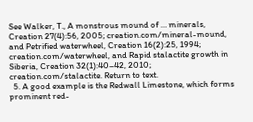See Walker, T., A monstrous mound of … minerals, Creation 27(4):56, 2005; creation.com/mineral-mound, and Petrified waterwheel, Creation 16(2):25, 1994; creation.com/waterwheel, and Rapid stalactite growth in Siberia, Creation 32(1):40–42, 2010; creation.com/stalactite. Return to text.
  5. A good example is the Redwall Limestone, which forms prominent red-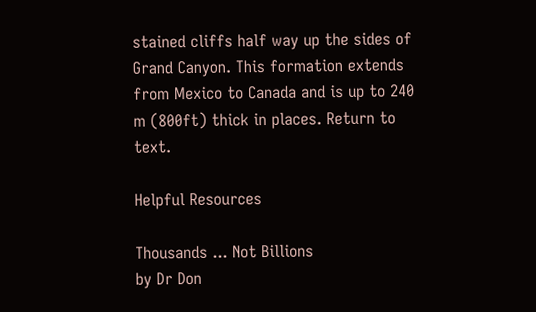stained cliffs half way up the sides of Grand Canyon. This formation extends from Mexico to Canada and is up to 240 m (800ft) thick in places. Return to text.

Helpful Resources

Thousands ... Not Billions
by Dr Don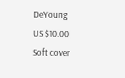DeYoung
US $10.00
Soft cover